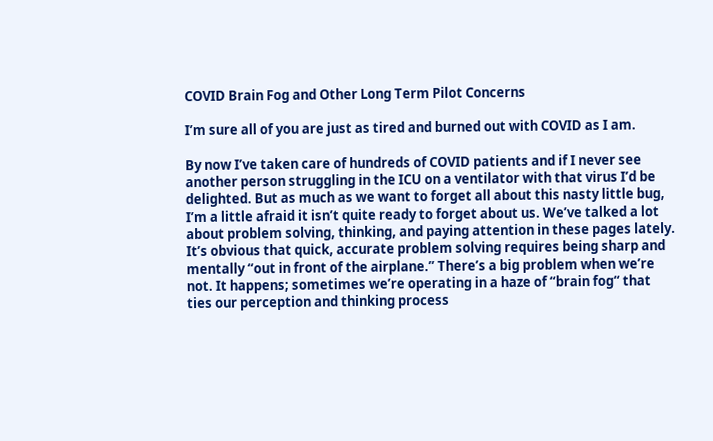COVID Brain Fog and Other Long Term Pilot Concerns

I’m sure all of you are just as tired and burned out with COVID as I am.

By now I’ve taken care of hundreds of COVID patients and if I never see another person struggling in the ICU on a ventilator with that virus I’d be delighted. But as much as we want to forget all about this nasty little bug, I’m a little afraid it isn’t quite ready to forget about us. We’ve talked a lot about problem solving, thinking, and paying attention in these pages lately. It’s obvious that quick, accurate problem solving requires being sharp and mentally “out in front of the airplane.” There’s a big problem when we’re not. It happens; sometimes we’re operating in a haze of “brain fog“ that ties our perception and thinking process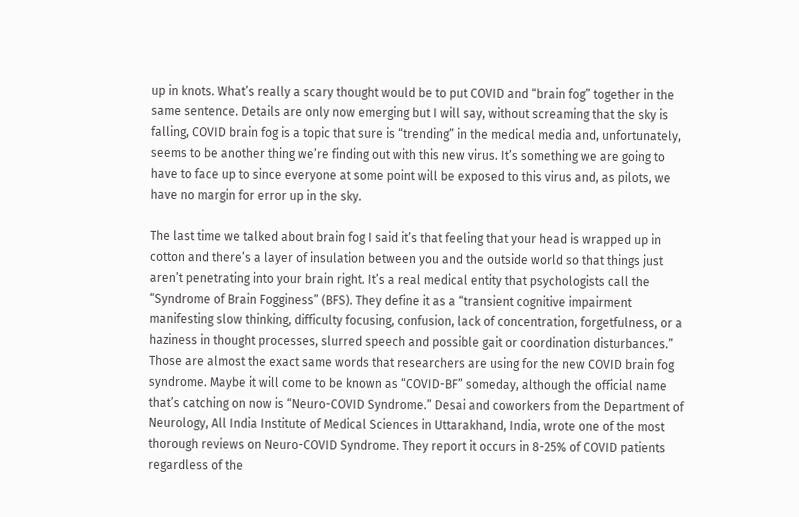up in knots. What’s really a scary thought would be to put COVID and “brain fog” together in the same sentence. Details are only now emerging but I will say, without screaming that the sky is falling, COVID brain fog is a topic that sure is “trending” in the medical media and, unfortunately, seems to be another thing we’re finding out with this new virus. It’s something we are going to have to face up to since everyone at some point will be exposed to this virus and, as pilots, we have no margin for error up in the sky.

The last time we talked about brain fog I said it’s that feeling that your head is wrapped up in cotton and there’s a layer of insulation between you and the outside world so that things just aren’t penetrating into your brain right. It’s a real medical entity that psychologists call the “Syndrome of Brain Fogginess” (BFS). They define it as a “transient cognitive impairment manifesting slow thinking, difficulty focusing, confusion, lack of concentration, forgetfulness, or a haziness in thought processes, slurred speech and possible gait or coordination disturbances.” Those are almost the exact same words that researchers are using for the new COVID brain fog syndrome. Maybe it will come to be known as “COVID-BF” someday, although the official name that’s catching on now is “Neuro-COVID Syndrome.” Desai and coworkers from the Department of Neurology, All India Institute of Medical Sciences in Uttarakhand, India, wrote one of the most thorough reviews on Neuro-COVID Syndrome. They report it occurs in 8-25% of COVID patients regardless of the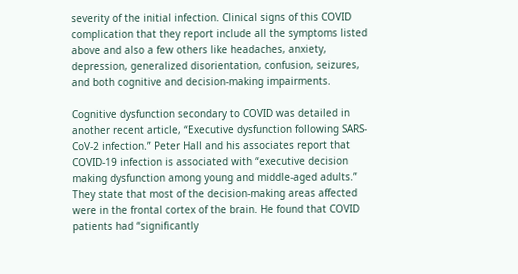severity of the initial infection. Clinical signs of this COVID complication that they report include all the symptoms listed above and also a few others like headaches, anxiety, depression, generalized disorientation, confusion, seizures, and both cognitive and decision-making impairments.

Cognitive dysfunction secondary to COVID was detailed in another recent article, “Executive dysfunction following SARS-CoV-2 infection.” Peter Hall and his associates report that COVID-19 infection is associated with “executive decision making dysfunction among young and middle-aged adults.” They state that most of the decision-making areas affected were in the frontal cortex of the brain. He found that COVID patients had “significantly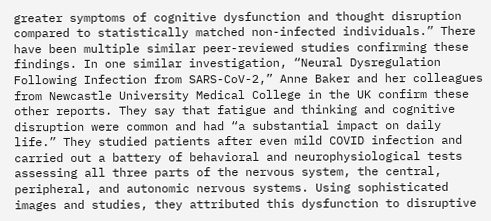greater symptoms of cognitive dysfunction and thought disruption compared to statistically matched non-infected individuals.” There have been multiple similar peer-reviewed studies confirming these findings. In one similar investigation, “Neural Dysregulation Following Infection from SARS-CoV-2,” Anne Baker and her colleagues from Newcastle University Medical College in the UK confirm these other reports. They say that fatigue and thinking and cognitive disruption were common and had “a substantial impact on daily life.” They studied patients after even mild COVID infection and carried out a battery of behavioral and neurophysiological tests assessing all three parts of the nervous system, the central, peripheral, and autonomic nervous systems. Using sophisticated images and studies, they attributed this dysfunction to disruptive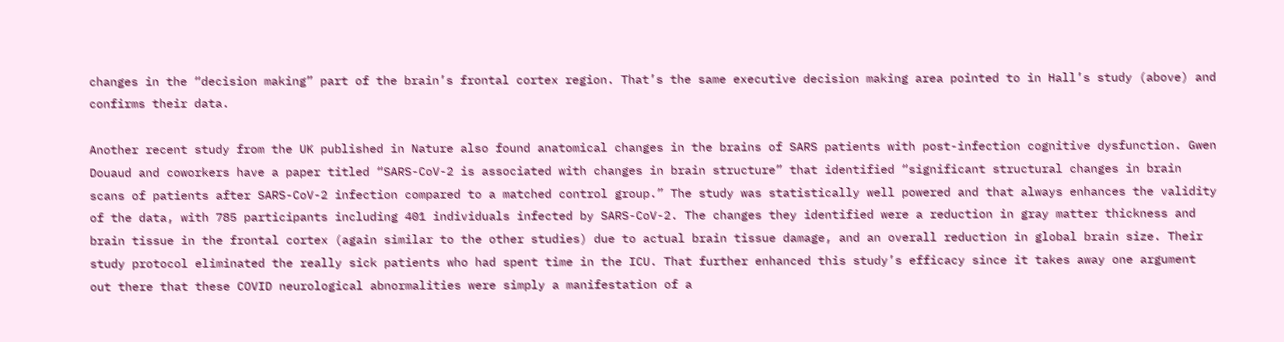changes in the “decision making” part of the brain’s frontal cortex region. That’s the same executive decision making area pointed to in Hall’s study (above) and confirms their data.

Another recent study from the UK published in Nature also found anatomical changes in the brains of SARS patients with post-infection cognitive dysfunction. Gwen Douaud and coworkers have a paper titled “SARS-CoV-2 is associated with changes in brain structure” that identified “significant structural changes in brain scans of patients after SARS-CoV-2 infection compared to a matched control group.” The study was statistically well powered and that always enhances the validity of the data, with 785 participants including 401 individuals infected by SARS-CoV-2. The changes they identified were a reduction in gray matter thickness and brain tissue in the frontal cortex (again similar to the other studies) due to actual brain tissue damage, and an overall reduction in global brain size. Their study protocol eliminated the really sick patients who had spent time in the ICU. That further enhanced this study’s efficacy since it takes away one argument out there that these COVID neurological abnormalities were simply a manifestation of a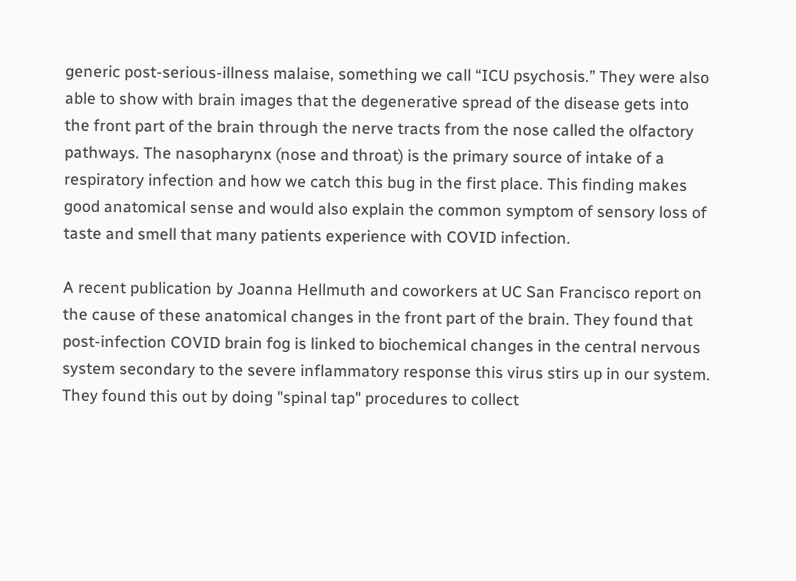generic post-serious-illness malaise, something we call “ICU psychosis.” They were also able to show with brain images that the degenerative spread of the disease gets into the front part of the brain through the nerve tracts from the nose called the olfactory pathways. The nasopharynx (nose and throat) is the primary source of intake of a respiratory infection and how we catch this bug in the first place. This finding makes good anatomical sense and would also explain the common symptom of sensory loss of taste and smell that many patients experience with COVID infection.

A recent publication by Joanna Hellmuth and coworkers at UC San Francisco report on the cause of these anatomical changes in the front part of the brain. They found that post-infection COVID brain fog is linked to biochemical changes in the central nervous system secondary to the severe inflammatory response this virus stirs up in our system. They found this out by doing "spinal tap" procedures to collect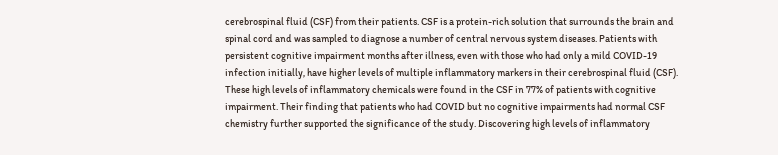cerebrospinal fluid (CSF) from their patients. CSF is a protein-rich solution that surrounds the brain and spinal cord and was sampled to diagnose a number of central nervous system diseases. Patients with persistent cognitive impairment months after illness, even with those who had only a mild COVID-19 infection initially, have higher levels of multiple inflammatory markers in their cerebrospinal fluid (CSF). These high levels of inflammatory chemicals were found in the CSF in 77% of patients with cognitive impairment. Their finding that patients who had COVID but no cognitive impairments had normal CSF chemistry further supported the significance of the study. Discovering high levels of inflammatory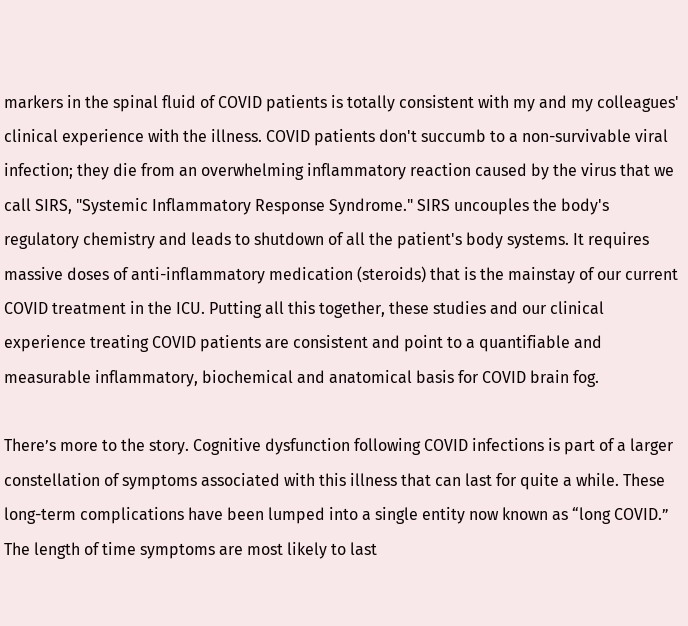markers in the spinal fluid of COVID patients is totally consistent with my and my colleagues' clinical experience with the illness. COVID patients don't succumb to a non-survivable viral infection; they die from an overwhelming inflammatory reaction caused by the virus that we call SIRS, "Systemic Inflammatory Response Syndrome." SIRS uncouples the body's regulatory chemistry and leads to shutdown of all the patient's body systems. It requires massive doses of anti-inflammatory medication (steroids) that is the mainstay of our current COVID treatment in the ICU. Putting all this together, these studies and our clinical experience treating COVID patients are consistent and point to a quantifiable and measurable inflammatory, biochemical and anatomical basis for COVID brain fog.

There’s more to the story. Cognitive dysfunction following COVID infections is part of a larger constellation of symptoms associated with this illness that can last for quite a while. These long-term complications have been lumped into a single entity now known as “long COVID.” The length of time symptoms are most likely to last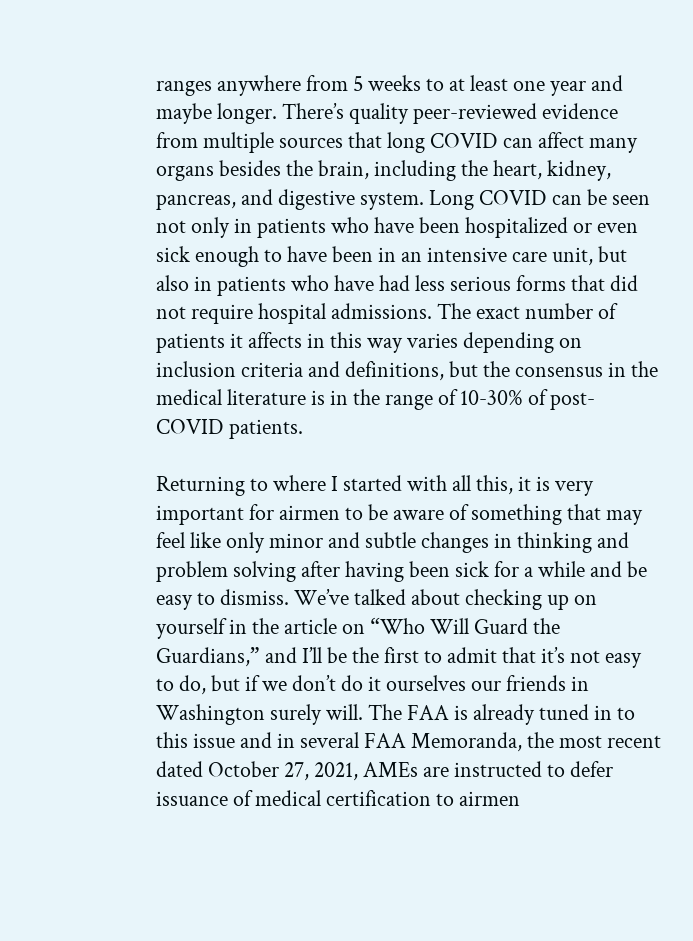ranges anywhere from 5 weeks to at least one year and maybe longer. There’s quality peer-reviewed evidence from multiple sources that long COVID can affect many organs besides the brain, including the heart, kidney, pancreas, and digestive system. Long COVID can be seen not only in patients who have been hospitalized or even sick enough to have been in an intensive care unit, but also in patients who have had less serious forms that did not require hospital admissions. The exact number of patients it affects in this way varies depending on inclusion criteria and definitions, but the consensus in the medical literature is in the range of 10-30% of post-COVID patients.

Returning to where I started with all this, it is very important for airmen to be aware of something that may feel like only minor and subtle changes in thinking and problem solving after having been sick for a while and be easy to dismiss. We’ve talked about checking up on yourself in the article on “Who Will Guard the Guardians,” and I’ll be the first to admit that it’s not easy to do, but if we don’t do it ourselves our friends in Washington surely will. The FAA is already tuned in to this issue and in several FAA Memoranda, the most recent dated October 27, 2021, AMEs are instructed to defer issuance of medical certification to airmen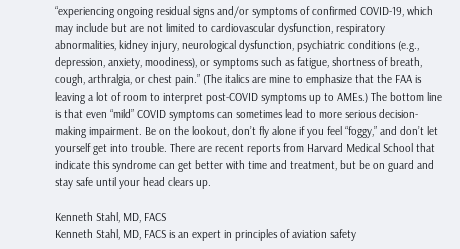“experiencing ongoing residual signs and/or symptoms of confirmed COVID-19, which may include but are not limited to cardiovascular dysfunction, respiratory abnormalities, kidney injury, neurological dysfunction, psychiatric conditions (e.g., depression, anxiety, moodiness), or symptoms such as fatigue, shortness of breath, cough, arthralgia, or chest pain.” (The italics are mine to emphasize that the FAA is leaving a lot of room to interpret post-COVID symptoms up to AMEs.) The bottom line is that even “mild” COVID symptoms can sometimes lead to more serious decision-making impairment. Be on the lookout, don’t fly alone if you feel “foggy,” and don’t let yourself get into trouble. There are recent reports from Harvard Medical School that indicate this syndrome can get better with time and treatment, but be on guard and stay safe until your head clears up.

Kenneth Stahl, MD, FACS
Kenneth Stahl, MD, FACS is an expert in principles of aviation safety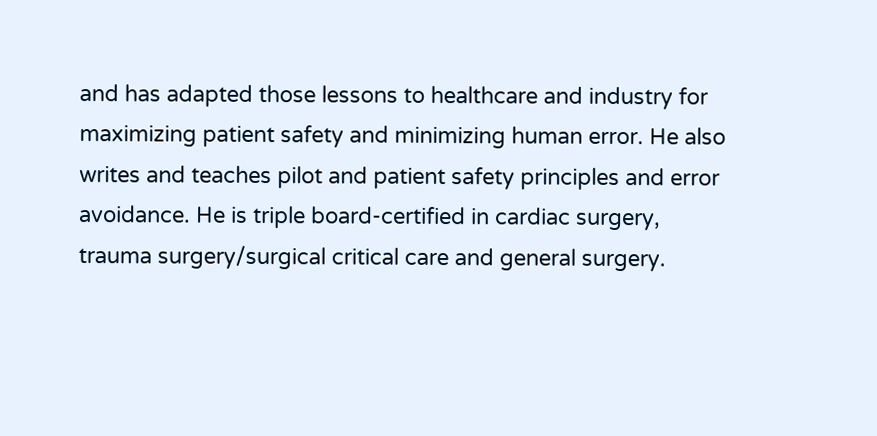and has adapted those lessons to healthcare and industry for maximizing patient safety and minimizing human error. He also writes and teaches pilot and patient safety principles and error avoidance. He is triple board-certified in cardiac surgery, trauma surgery/surgical critical care and general surgery.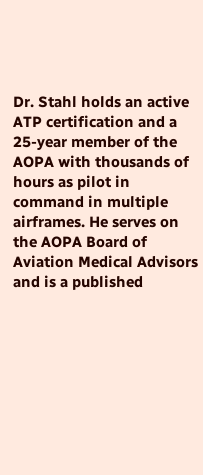Dr. Stahl holds an active ATP certification and a 25-year member of the AOPA with thousands of hours as pilot in command in multiple airframes. He serves on the AOPA Board of Aviation Medical Advisors and is a published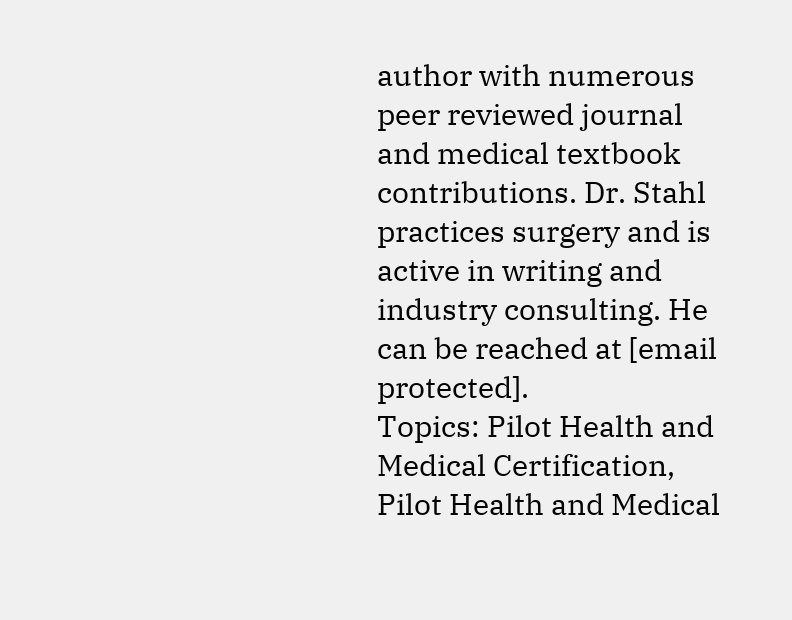author with numerous peer reviewed journal and medical textbook contributions. Dr. Stahl practices surgery and is active in writing and industry consulting. He can be reached at [email protected].
Topics: Pilot Health and Medical Certification, Pilot Health and Medical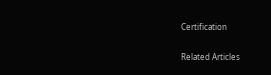Certification

Related Articles